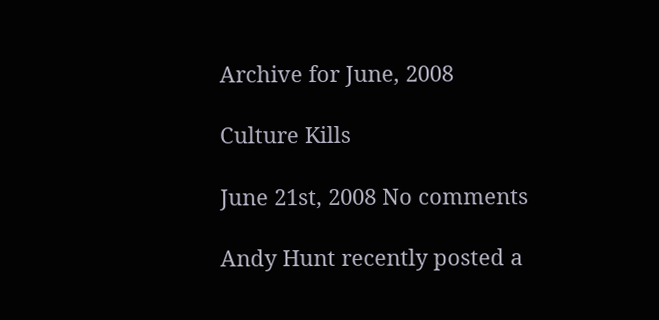Archive for June, 2008

Culture Kills

June 21st, 2008 No comments

Andy Hunt recently posted a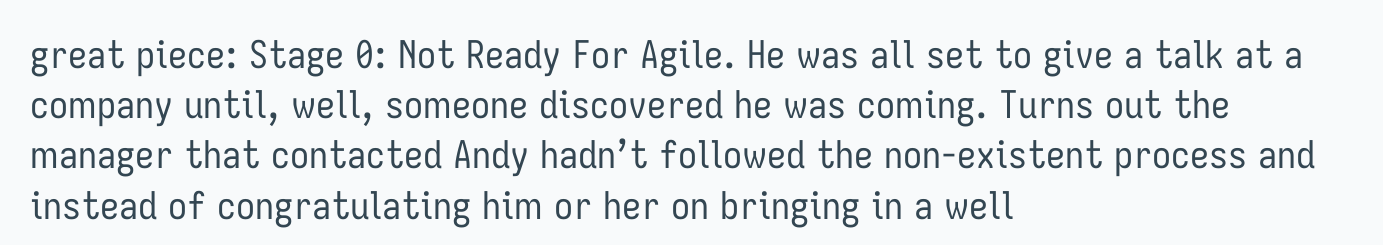great piece: Stage 0: Not Ready For Agile. He was all set to give a talk at a company until, well, someone discovered he was coming. Turns out the manager that contacted Andy hadn’t followed the non-existent process and instead of congratulating him or her on bringing in a well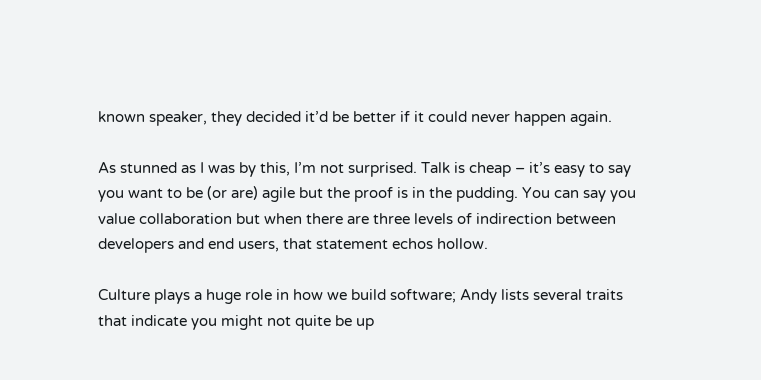known speaker, they decided it’d be better if it could never happen again.

As stunned as I was by this, I’m not surprised. Talk is cheap – it’s easy to say you want to be (or are) agile but the proof is in the pudding. You can say you value collaboration but when there are three levels of indirection between developers and end users, that statement echos hollow.

Culture plays a huge role in how we build software; Andy lists several traits that indicate you might not quite be up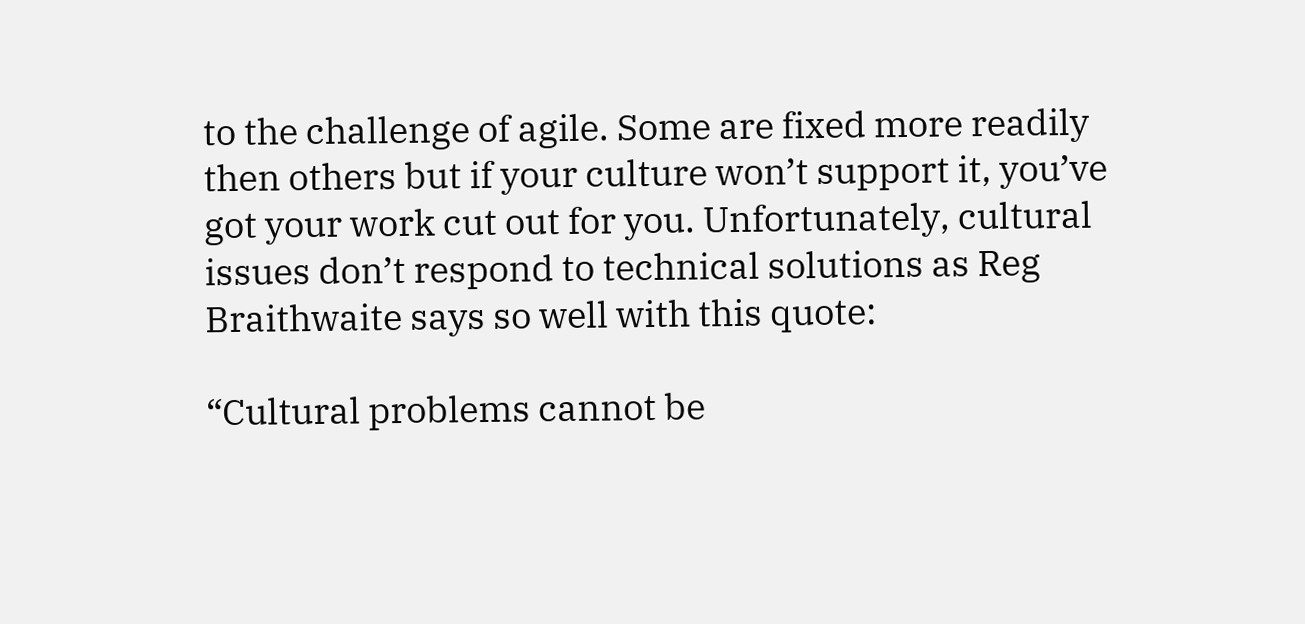to the challenge of agile. Some are fixed more readily then others but if your culture won’t support it, you’ve got your work cut out for you. Unfortunately, cultural issues don’t respond to technical solutions as Reg Braithwaite says so well with this quote:

“Cultural problems cannot be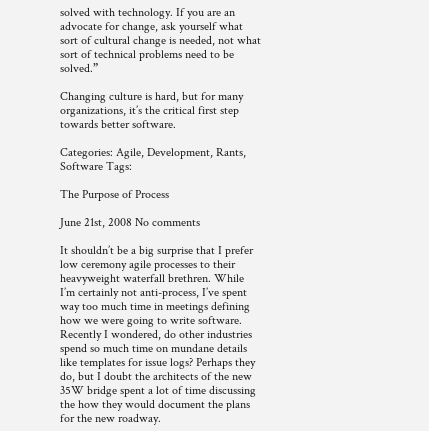solved with technology. If you are an advocate for change, ask yourself what sort of cultural change is needed, not what sort of technical problems need to be solved.”

Changing culture is hard, but for many organizations, it’s the critical first step towards better software.

Categories: Agile, Development, Rants, Software Tags:

The Purpose of Process

June 21st, 2008 No comments

It shouldn’t be a big surprise that I prefer low ceremony agile processes to their heavyweight waterfall brethren. While I’m certainly not anti-process, I’ve spent way too much time in meetings defining how we were going to write software. Recently I wondered, do other industries spend so much time on mundane details like templates for issue logs? Perhaps they do, but I doubt the architects of the new 35W bridge spent a lot of time discussing the how they would document the plans for the new roadway.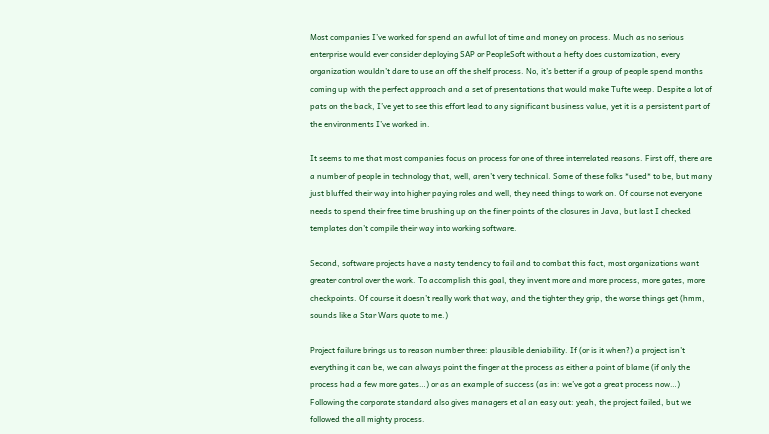Most companies I’ve worked for spend an awful lot of time and money on process. Much as no serious enterprise would ever consider deploying SAP or PeopleSoft without a hefty does customization, every organization wouldn’t dare to use an off the shelf process. No, it’s better if a group of people spend months coming up with the perfect approach and a set of presentations that would make Tufte weep. Despite a lot of pats on the back, I’ve yet to see this effort lead to any significant business value, yet it is a persistent part of the environments I’ve worked in.

It seems to me that most companies focus on process for one of three interrelated reasons. First off, there are a number of people in technology that, well, aren’t very technical. Some of these folks *used* to be, but many just bluffed their way into higher paying roles and well, they need things to work on. Of course not everyone needs to spend their free time brushing up on the finer points of the closures in Java, but last I checked templates don’t compile their way into working software.

Second, software projects have a nasty tendency to fail and to combat this fact, most organizations want greater control over the work. To accomplish this goal, they invent more and more process, more gates, more checkpoints. Of course it doesn’t really work that way, and the tighter they grip, the worse things get (hmm, sounds like a Star Wars quote to me.)

Project failure brings us to reason number three: plausible deniability. If (or is it when?) a project isn’t everything it can be, we can always point the finger at the process as either a point of blame (if only the process had a few more gates…) or as an example of success (as in: we’ve got a great process now…) Following the corporate standard also gives managers et al an easy out: yeah, the project failed, but we followed the all mighty process.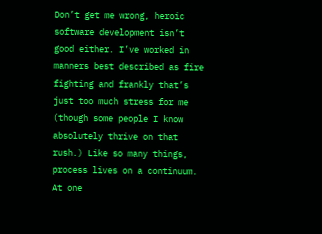Don’t get me wrong, heroic software development isn’t good either. I’ve worked in manners best described as fire fighting and frankly that’s just too much stress for me (though some people I know absolutely thrive on that rush.) Like so many things, process lives on a continuum. At one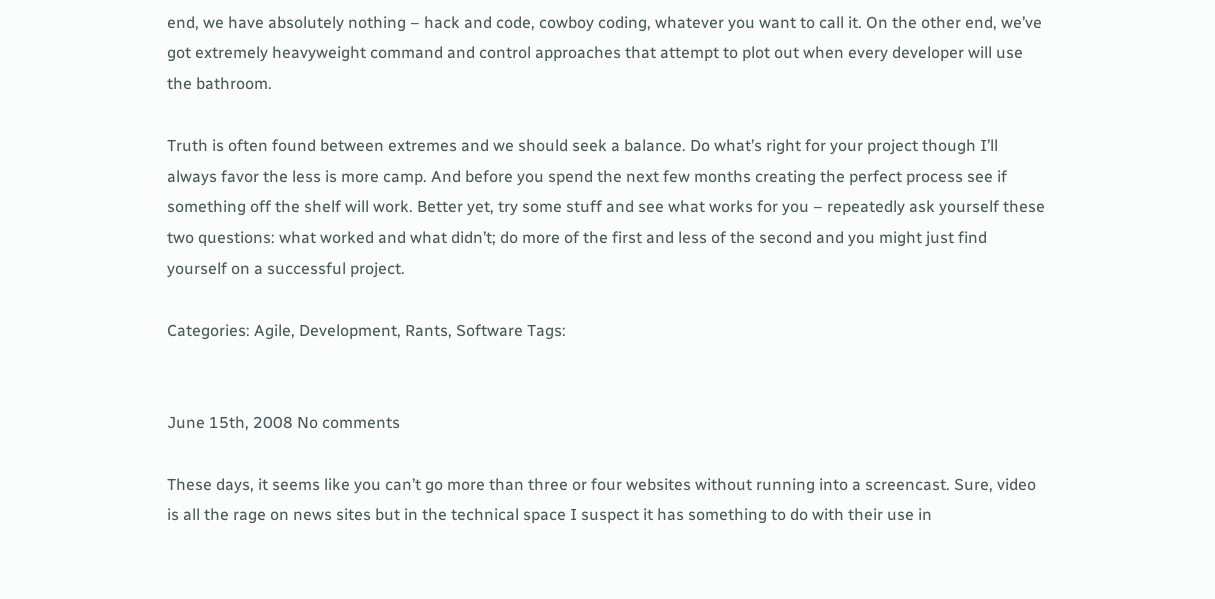end, we have absolutely nothing – hack and code, cowboy coding, whatever you want to call it. On the other end, we’ve got extremely heavyweight command and control approaches that attempt to plot out when every developer will use the bathroom.

Truth is often found between extremes and we should seek a balance. Do what’s right for your project though I’ll always favor the less is more camp. And before you spend the next few months creating the perfect process see if something off the shelf will work. Better yet, try some stuff and see what works for you – repeatedly ask yourself these two questions: what worked and what didn’t; do more of the first and less of the second and you might just find yourself on a successful project.

Categories: Agile, Development, Rants, Software Tags:


June 15th, 2008 No comments

These days, it seems like you can’t go more than three or four websites without running into a screencast. Sure, video is all the rage on news sites but in the technical space I suspect it has something to do with their use in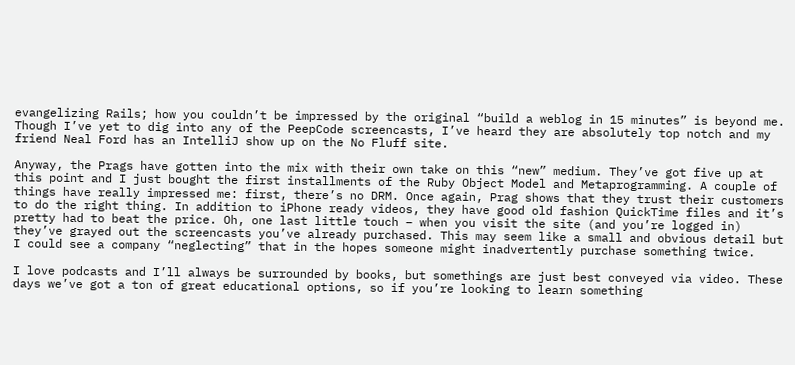evangelizing Rails; how you couldn’t be impressed by the original “build a weblog in 15 minutes” is beyond me. Though I’ve yet to dig into any of the PeepCode screencasts, I’ve heard they are absolutely top notch and my friend Neal Ford has an IntelliJ show up on the No Fluff site.

Anyway, the Prags have gotten into the mix with their own take on this “new” medium. They’ve got five up at this point and I just bought the first installments of the Ruby Object Model and Metaprogramming. A couple of things have really impressed me: first, there’s no DRM. Once again, Prag shows that they trust their customers to do the right thing. In addition to iPhone ready videos, they have good old fashion QuickTime files and it’s pretty had to beat the price. Oh, one last little touch – when you visit the site (and you’re logged in) they’ve grayed out the screencasts you’ve already purchased. This may seem like a small and obvious detail but I could see a company “neglecting” that in the hopes someone might inadvertently purchase something twice.

I love podcasts and I’ll always be surrounded by books, but somethings are just best conveyed via video. These days we’ve got a ton of great educational options, so if you’re looking to learn something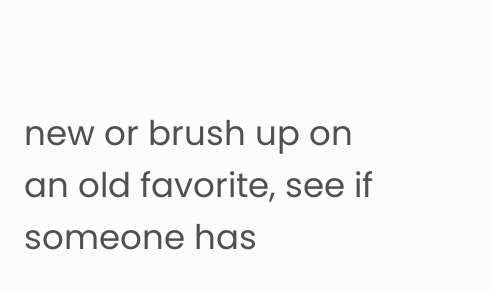new or brush up on an old favorite, see if someone has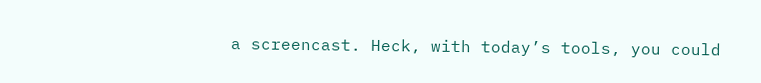a screencast. Heck, with today’s tools, you could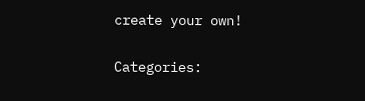create your own!

Categories: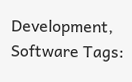Development, Software Tags: